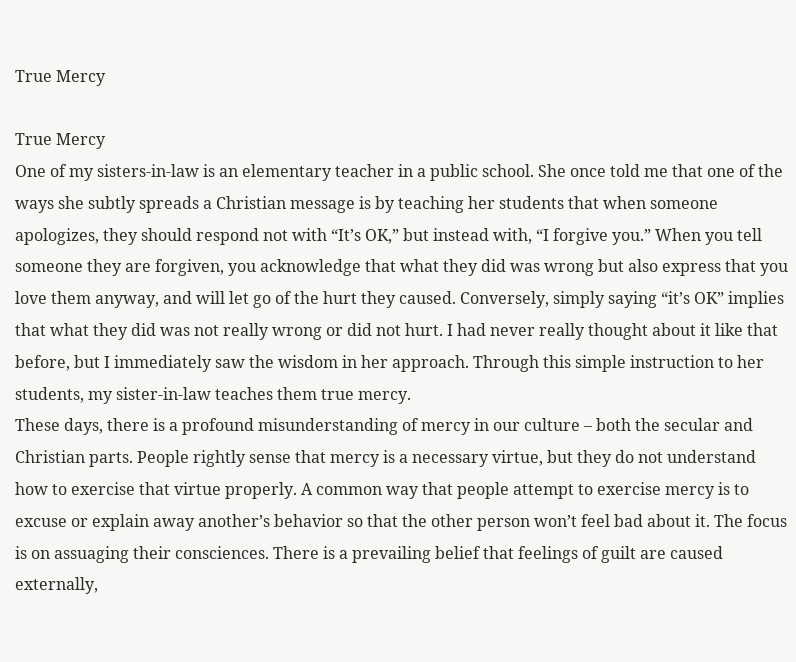True Mercy

True Mercy
One of my sisters-in-law is an elementary teacher in a public school. She once told me that one of the ways she subtly spreads a Christian message is by teaching her students that when someone apologizes, they should respond not with “It’s OK,” but instead with, “I forgive you.” When you tell someone they are forgiven, you acknowledge that what they did was wrong but also express that you love them anyway, and will let go of the hurt they caused. Conversely, simply saying “it’s OK” implies that what they did was not really wrong or did not hurt. I had never really thought about it like that before, but I immediately saw the wisdom in her approach. Through this simple instruction to her students, my sister-in-law teaches them true mercy.
These days, there is a profound misunderstanding of mercy in our culture – both the secular and Christian parts. People rightly sense that mercy is a necessary virtue, but they do not understand how to exercise that virtue properly. A common way that people attempt to exercise mercy is to excuse or explain away another’s behavior so that the other person won’t feel bad about it. The focus is on assuaging their consciences. There is a prevailing belief that feelings of guilt are caused externally,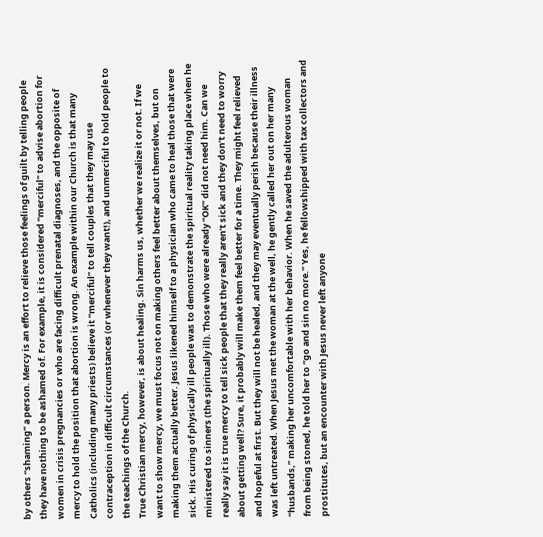by others “shaming” a person. Mercy is an effort to relieve those feelings of guilt by telling people they have nothing to be ashamed of. For example, it is considered “merciful” to advise abortion for women in crisis pregnancies or who are facing difficult prenatal diagnoses, and the opposite of mercy to hold the position that abortion is wrong. An example within our Church is that many Catholics (including many priests) believe it “merciful” to tell couples that they may use contraception in difficult circumstances (or whenever they want!), and unmerciful to hold people to the teachings of the Church.
True Christian mercy, however, is about healing. Sin harms us, whether we realize it or not. If we want to show mercy, we must focus not on making others feel better about themselves, but on making them actually better. Jesus likened himself to a physician who came to heal those that were sick. His curing of physically ill people was to demonstrate the spiritual reality taking place when he ministered to sinners (the spiritually ill). Those who were already “OK” did not need him. Can we really say it is true mercy to tell sick people that they really aren’t sick and they don’t need to worry about getting well? Sure, it probably will make them feel better for a time. They might feel relieved and hopeful at first. But they will not be healed, and they may eventually perish because their illness was left untreated. When Jesus met the woman at the well, he gently called her out on her many “husbands,” making her uncomfortable with her behavior. When he saved the adulterous woman from being stoned, he told her to “go and sin no more.” Yes, he fellowshipped with tax collectors and prostitutes, but an encounter with Jesus never left anyone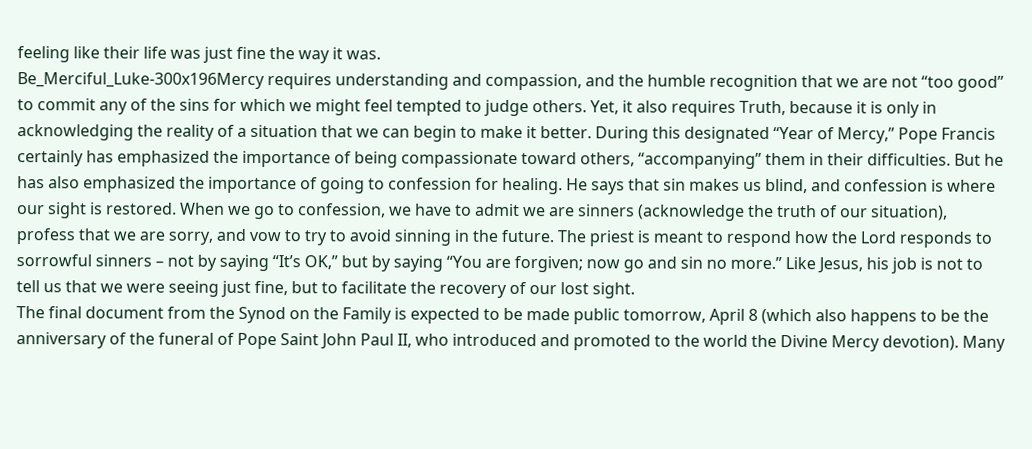feeling like their life was just fine the way it was.
Be_Merciful_Luke-300x196Mercy requires understanding and compassion, and the humble recognition that we are not “too good” to commit any of the sins for which we might feel tempted to judge others. Yet, it also requires Truth, because it is only in acknowledging the reality of a situation that we can begin to make it better. During this designated “Year of Mercy,” Pope Francis certainly has emphasized the importance of being compassionate toward others, “accompanying” them in their difficulties. But he has also emphasized the importance of going to confession for healing. He says that sin makes us blind, and confession is where our sight is restored. When we go to confession, we have to admit we are sinners (acknowledge the truth of our situation), profess that we are sorry, and vow to try to avoid sinning in the future. The priest is meant to respond how the Lord responds to sorrowful sinners – not by saying “It’s OK,” but by saying “You are forgiven; now go and sin no more.” Like Jesus, his job is not to tell us that we were seeing just fine, but to facilitate the recovery of our lost sight.
The final document from the Synod on the Family is expected to be made public tomorrow, April 8 (which also happens to be the anniversary of the funeral of Pope Saint John Paul II, who introduced and promoted to the world the Divine Mercy devotion). Many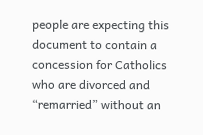people are expecting this document to contain a concession for Catholics who are divorced and “remarried” without an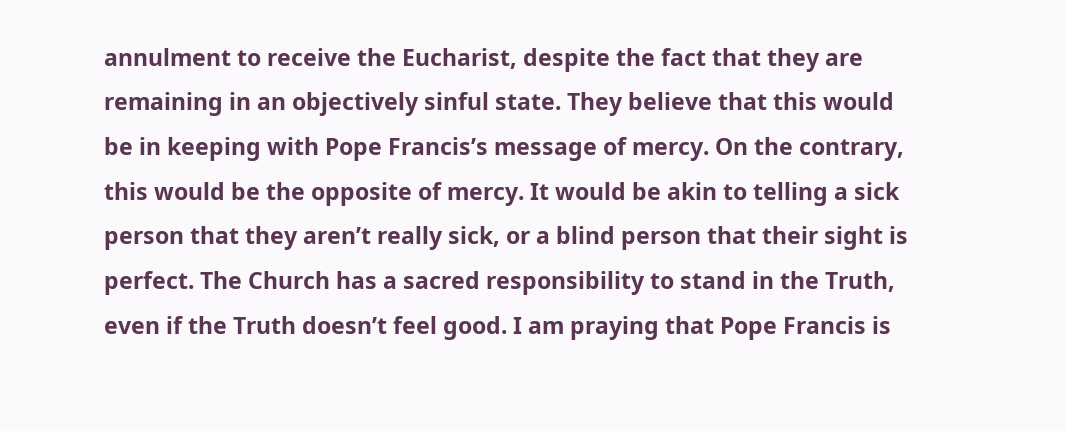annulment to receive the Eucharist, despite the fact that they are remaining in an objectively sinful state. They believe that this would be in keeping with Pope Francis’s message of mercy. On the contrary, this would be the opposite of mercy. It would be akin to telling a sick person that they aren’t really sick, or a blind person that their sight is perfect. The Church has a sacred responsibility to stand in the Truth, even if the Truth doesn’t feel good. I am praying that Pope Francis is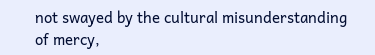not swayed by the cultural misunderstanding of mercy,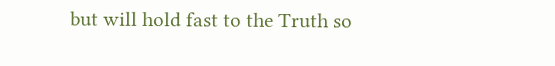but will hold fast to the Truth so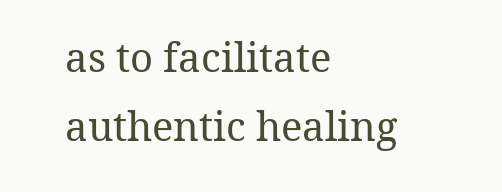as to facilitate authentic healing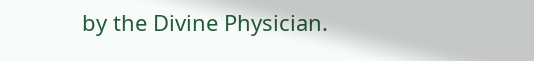by the Divine Physician.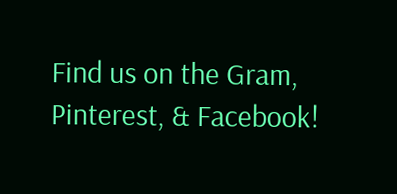Find us on the Gram, Pinterest, & Facebook!